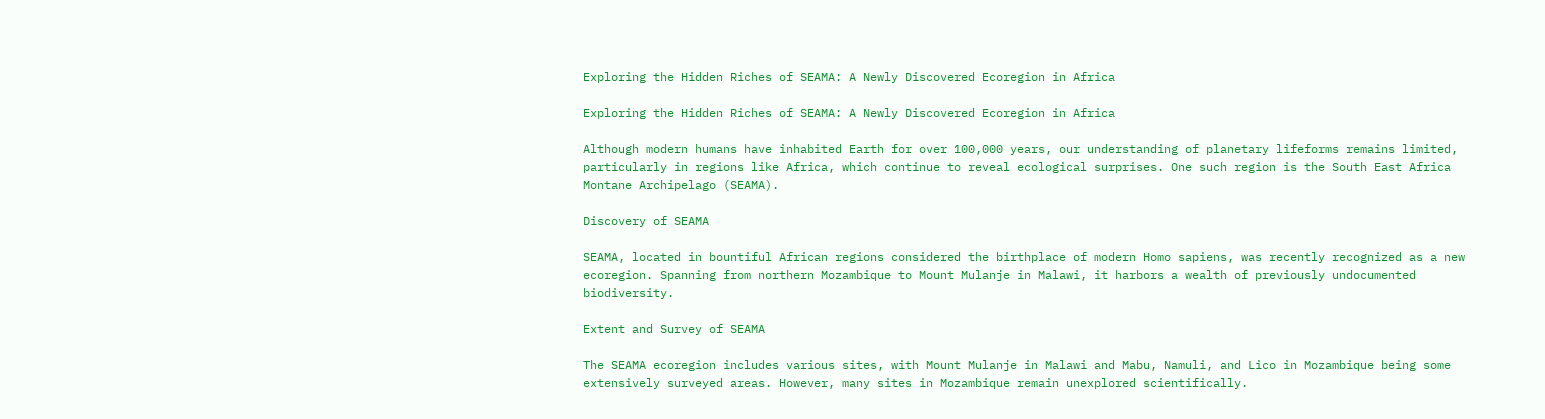Exploring the Hidden Riches of SEAMA: A Newly Discovered Ecoregion in Africa

Exploring the Hidden Riches of SEAMA: A Newly Discovered Ecoregion in Africa

Although modern humans have inhabited Earth for over 100,000 years, our understanding of planetary lifeforms remains limited, particularly in regions like Africa, which continue to reveal ecological surprises. One such region is the South East Africa Montane Archipelago (SEAMA).

Discovery of SEAMA

SEAMA, located in bountiful African regions considered the birthplace of modern Homo sapiens, was recently recognized as a new ecoregion. Spanning from northern Mozambique to Mount Mulanje in Malawi, it harbors a wealth of previously undocumented biodiversity.

Extent and Survey of SEAMA

The SEAMA ecoregion includes various sites, with Mount Mulanje in Malawi and Mabu, Namuli, and Lico in Mozambique being some extensively surveyed areas. However, many sites in Mozambique remain unexplored scientifically.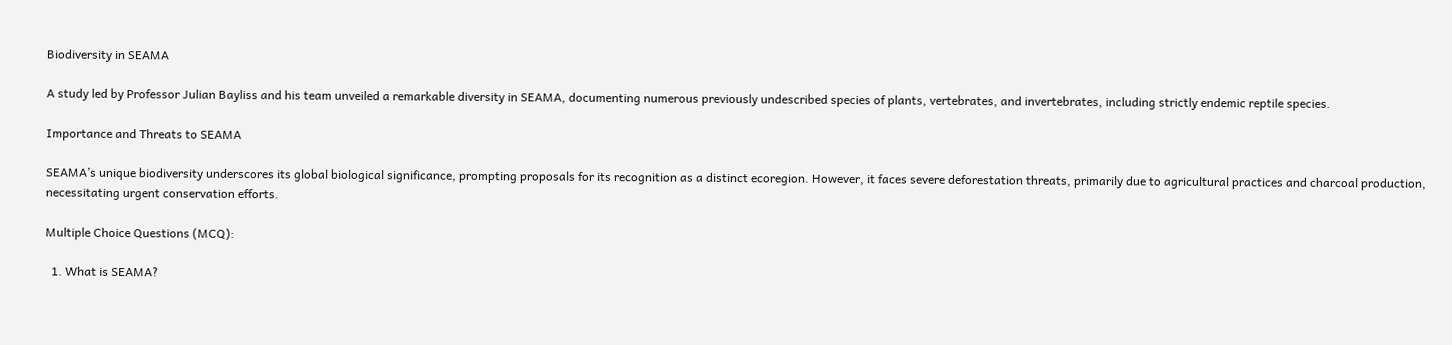Biodiversity in SEAMA

A study led by Professor Julian Bayliss and his team unveiled a remarkable diversity in SEAMA, documenting numerous previously undescribed species of plants, vertebrates, and invertebrates, including strictly endemic reptile species.

Importance and Threats to SEAMA

SEAMA’s unique biodiversity underscores its global biological significance, prompting proposals for its recognition as a distinct ecoregion. However, it faces severe deforestation threats, primarily due to agricultural practices and charcoal production, necessitating urgent conservation efforts.

Multiple Choice Questions (MCQ):

  1. What is SEAMA?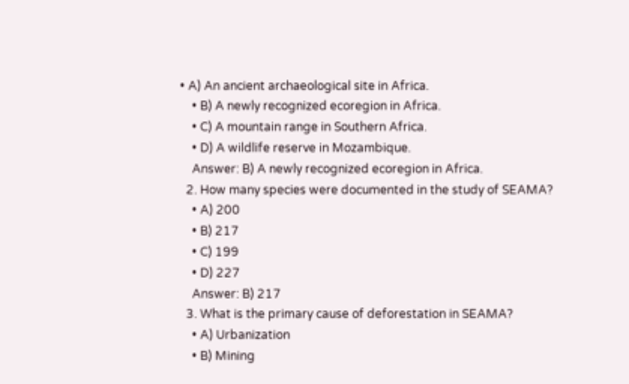• A) An ancient archaeological site in Africa.
    • B) A newly recognized ecoregion in Africa.
    • C) A mountain range in Southern Africa.
    • D) A wildlife reserve in Mozambique.
    Answer: B) A newly recognized ecoregion in Africa.
  2. How many species were documented in the study of SEAMA?
    • A) 200
    • B) 217
    • C) 199
    • D) 227
    Answer: B) 217
  3. What is the primary cause of deforestation in SEAMA?
    • A) Urbanization
    • B) Mining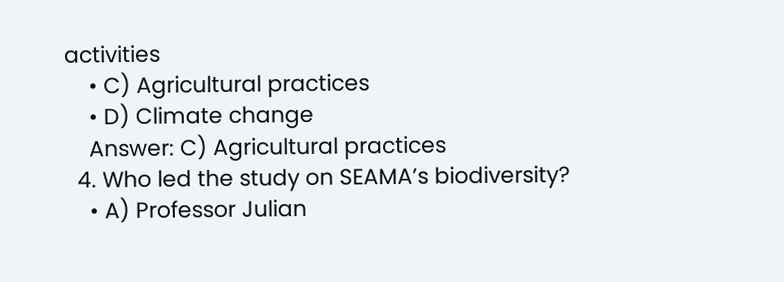activities
    • C) Agricultural practices
    • D) Climate change
    Answer: C) Agricultural practices
  4. Who led the study on SEAMA’s biodiversity?
    • A) Professor Julian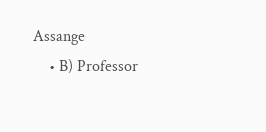Assange
    • B) Professor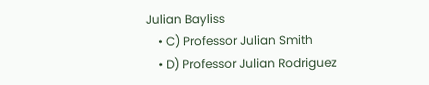Julian Bayliss
    • C) Professor Julian Smith
    • D) Professor Julian Rodriguez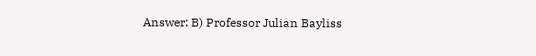Answer: B) Professor Julian Bayliss